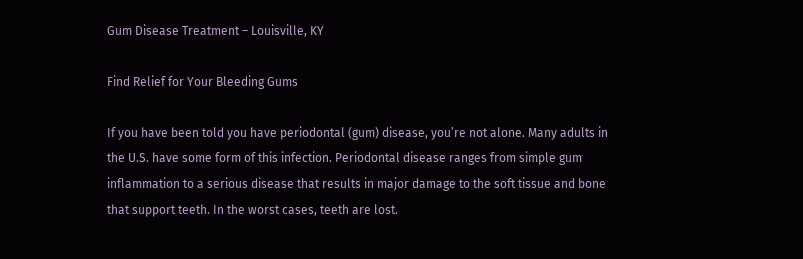Gum Disease Treatment – Louisville, KY

Find Relief for Your Bleeding Gums

If you have been told you have periodontal (gum) disease, you’re not alone. Many adults in the U.S. have some form of this infection. Periodontal disease ranges from simple gum inflammation to a serious disease that results in major damage to the soft tissue and bone that support teeth. In the worst cases, teeth are lost.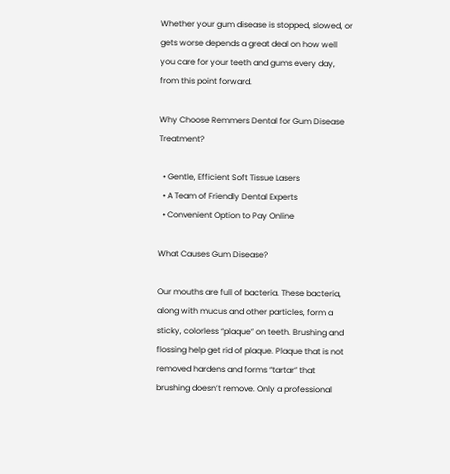Whether your gum disease is stopped, slowed, or gets worse depends a great deal on how well you care for your teeth and gums every day, from this point forward.

Why Choose Remmers Dental for Gum Disease Treatment?

  • Gentle, Efficient Soft Tissue Lasers
  • A Team of Friendly Dental Experts
  • Convenient Option to Pay Online

What Causes Gum Disease?

Our mouths are full of bacteria. These bacteria, along with mucus and other particles, form a sticky, colorless “plaque” on teeth. Brushing and flossing help get rid of plaque. Plaque that is not removed hardens and forms “tartar” that brushing doesn’t remove. Only a professional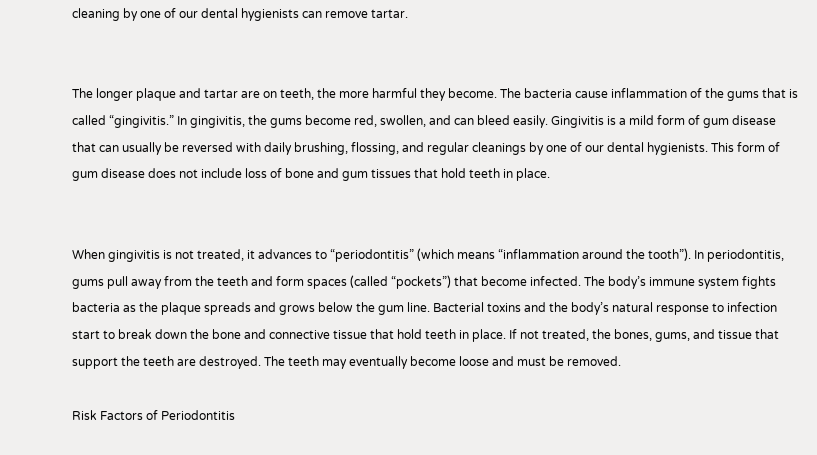cleaning by one of our dental hygienists can remove tartar.


The longer plaque and tartar are on teeth, the more harmful they become. The bacteria cause inflammation of the gums that is called “gingivitis.” In gingivitis, the gums become red, swollen, and can bleed easily. Gingivitis is a mild form of gum disease that can usually be reversed with daily brushing, flossing, and regular cleanings by one of our dental hygienists. This form of gum disease does not include loss of bone and gum tissues that hold teeth in place.


When gingivitis is not treated, it advances to “periodontitis” (which means “inflammation around the tooth”). In periodontitis, gums pull away from the teeth and form spaces (called “pockets”) that become infected. The body’s immune system fights bacteria as the plaque spreads and grows below the gum line. Bacterial toxins and the body’s natural response to infection start to break down the bone and connective tissue that hold teeth in place. If not treated, the bones, gums, and tissue that support the teeth are destroyed. The teeth may eventually become loose and must be removed.

Risk Factors of Periodontitis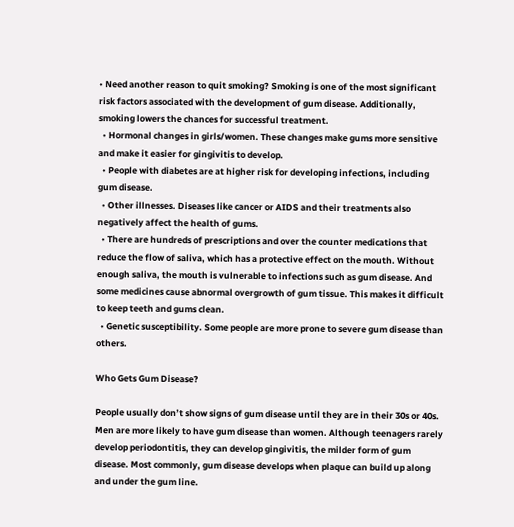• Need another reason to quit smoking? Smoking is one of the most significant risk factors associated with the development of gum disease. Additionally, smoking lowers the chances for successful treatment.
  • Hormonal changes in girls/women. These changes make gums more sensitive and make it easier for gingivitis to develop.
  • People with diabetes are at higher risk for developing infections, including gum disease.
  • Other illnesses. Diseases like cancer or AIDS and their treatments also negatively affect the health of gums.
  • There are hundreds of prescriptions and over the counter medications that reduce the flow of saliva, which has a protective effect on the mouth. Without enough saliva, the mouth is vulnerable to infections such as gum disease. And some medicines cause abnormal overgrowth of gum tissue. This makes it difficult to keep teeth and gums clean.
  • Genetic susceptibility. Some people are more prone to severe gum disease than others.

Who Gets Gum Disease?

People usually don’t show signs of gum disease until they are in their 30s or 40s. Men are more likely to have gum disease than women. Although teenagers rarely develop periodontitis, they can develop gingivitis, the milder form of gum disease. Most commonly, gum disease develops when plaque can build up along and under the gum line.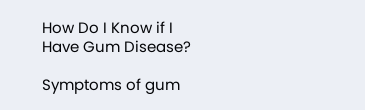How Do I Know if I Have Gum Disease?

Symptoms of gum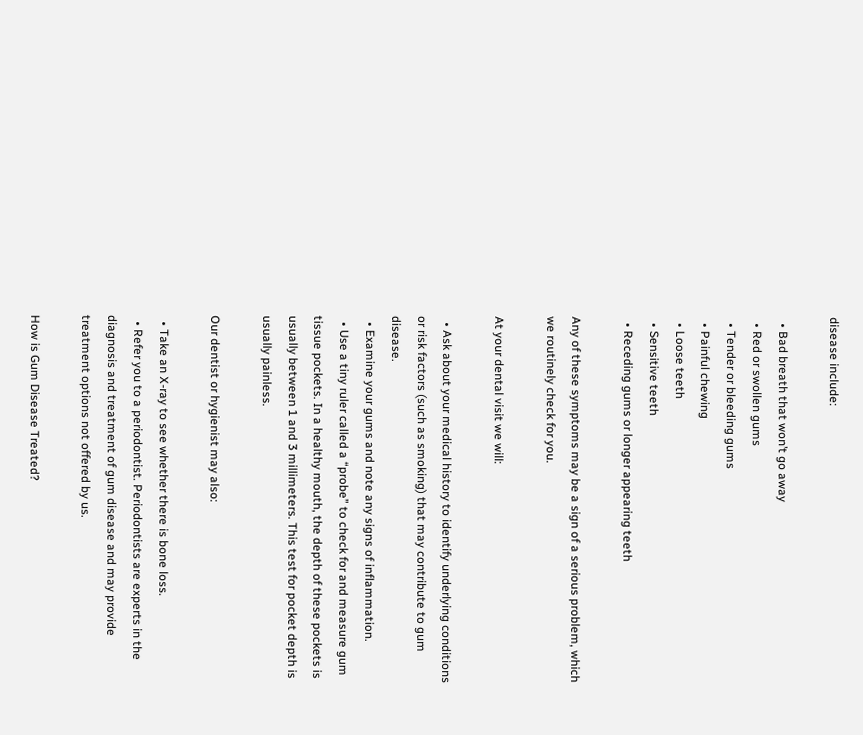disease include:

  • Bad breath that won’t go away
  • Red or swollen gums
  • Tender or bleeding gums
  • Painful chewing
  • Loose teeth
  • Sensitive teeth
  • Receding gums or longer appearing teeth

Any of these symptoms may be a sign of a serious problem, which we routinely check for you.

At your dental visit we will:

  • Ask about your medical history to identify underlying conditions or risk factors (such as smoking) that may contribute to gum disease.
  • Examine your gums and note any signs of inflammation.
  • Use a tiny ruler called a “probe” to check for and measure gum tissue pockets. In a healthy mouth, the depth of these pockets is usually between 1 and 3 millimeters. This test for pocket depth is usually painless.

Our dentist or hygienist may also:

  • Take an X-ray to see whether there is bone loss.
  • Refer you to a periodontist. Periodontists are experts in the diagnosis and treatment of gum disease and may provide treatment options not offered by us.

How is Gum Disease Treated?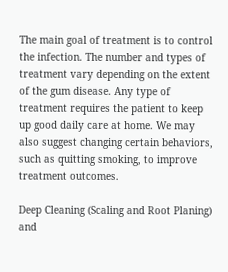The main goal of treatment is to control the infection. The number and types of treatment vary depending on the extent of the gum disease. Any type of treatment requires the patient to keep up good daily care at home. We may also suggest changing certain behaviors, such as quitting smoking, to improve treatment outcomes.

Deep Cleaning (Scaling and Root Planing) and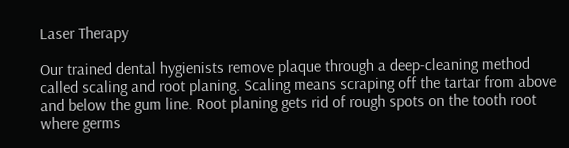Laser Therapy

Our trained dental hygienists remove plaque through a deep-cleaning method called scaling and root planing. Scaling means scraping off the tartar from above and below the gum line. Root planing gets rid of rough spots on the tooth root where germs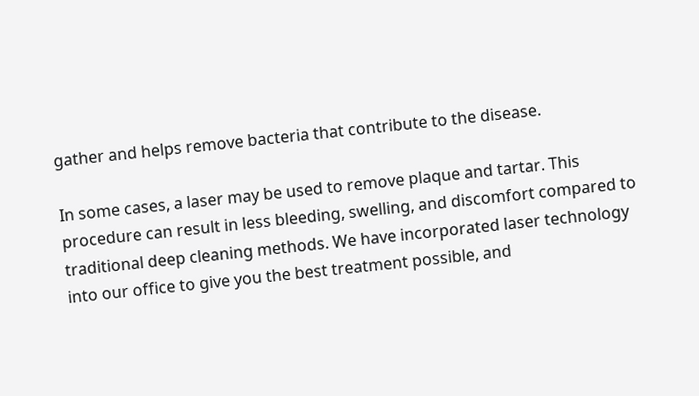gather and helps remove bacteria that contribute to the disease.

In some cases, a laser may be used to remove plaque and tartar. This procedure can result in less bleeding, swelling, and discomfort compared to traditional deep cleaning methods. We have incorporated laser technology into our office to give you the best treatment possible, and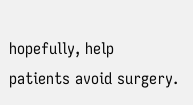hopefully, help patients avoid surgery.